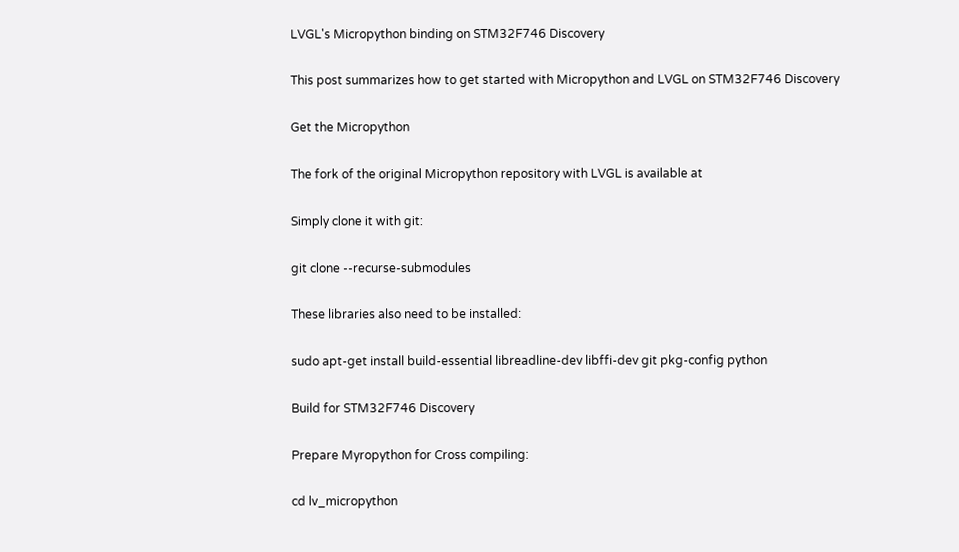LVGL's Micropython binding on STM32F746 Discovery

This post summarizes how to get started with Micropython and LVGL on STM32F746 Discovery

Get the Micropython

The fork of the original Micropython repository with LVGL is available at

Simply clone it with git:

git clone --recurse-submodules

These libraries also need to be installed:

sudo apt-get install build-essential libreadline-dev libffi-dev git pkg-config python

Build for STM32F746 Discovery

Prepare Myropython for Cross compiling:

cd lv_micropython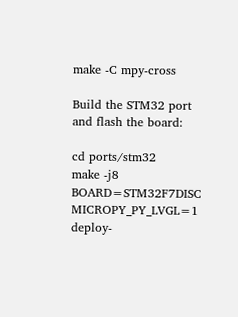make -C mpy-cross

Build the STM32 port and flash the board:

cd ports/stm32
make -j8  BOARD=STM32F7DISC MICROPY_PY_LVGL=1 deploy-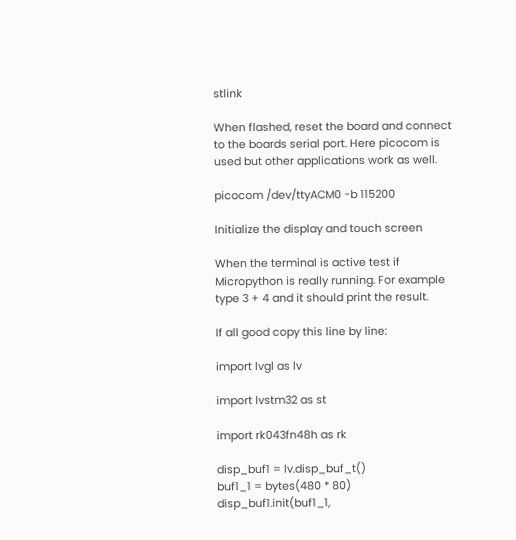stlink

When flashed, reset the board and connect to the boards serial port. Here picocom is used but other applications work as well.

picocom /dev/ttyACM0 -b 115200

Initialize the display and touch screen

When the terminal is active test if Micropython is really running. For example type 3 + 4 and it should print the result.

If all good copy this line by line:

import lvgl as lv

import lvstm32 as st

import rk043fn48h as rk

disp_buf1 = lv.disp_buf_t()
buf1_1 = bytes(480 * 80)
disp_buf1.init(buf1_1,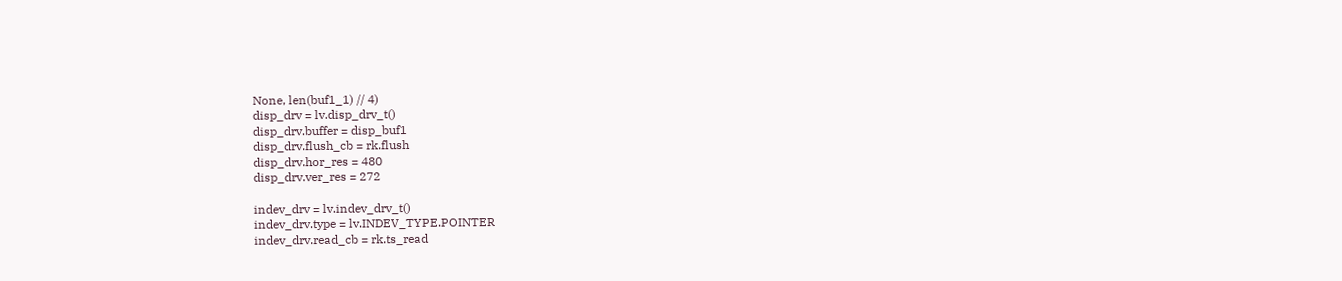None, len(buf1_1) // 4)
disp_drv = lv.disp_drv_t()
disp_drv.buffer = disp_buf1
disp_drv.flush_cb = rk.flush
disp_drv.hor_res = 480
disp_drv.ver_res = 272

indev_drv = lv.indev_drv_t()
indev_drv.type = lv.INDEV_TYPE.POINTER
indev_drv.read_cb = rk.ts_read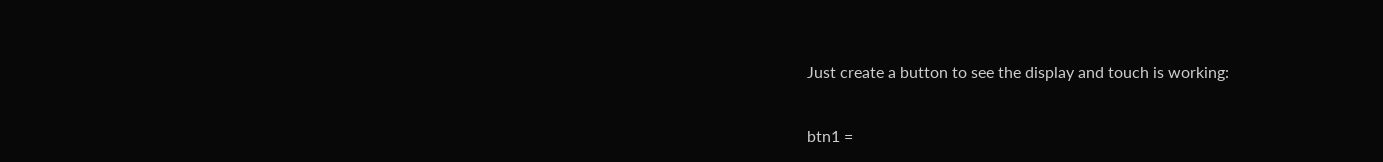Just create a button to see the display and touch is working:

btn1 =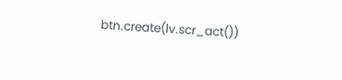btn.create(lv.scr_act())